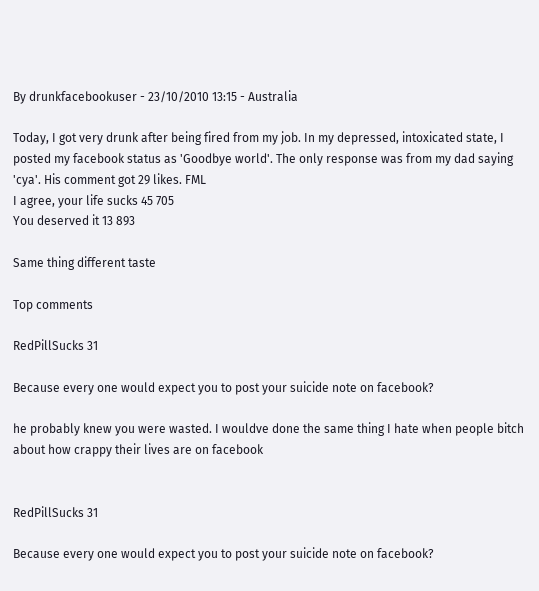By drunkfacebookuser - 23/10/2010 13:15 - Australia

Today, I got very drunk after being fired from my job. In my depressed, intoxicated state, I posted my facebook status as 'Goodbye world'. The only response was from my dad saying 'cya'. His comment got 29 likes. FML
I agree, your life sucks 45 705
You deserved it 13 893

Same thing different taste

Top comments

RedPillSucks 31

Because every one would expect you to post your suicide note on facebook?

he probably knew you were wasted. I wouldve done the same thing I hate when people bitch about how crappy their lives are on facebook


RedPillSucks 31

Because every one would expect you to post your suicide note on facebook?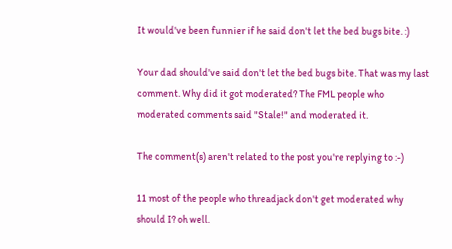It would've been funnier if he said don't let the bed bugs bite. :)

Your dad should've said don't let the bed bugs bite. That was my last comment. Why did it got moderated? The FML people who moderated comments said "Stale!" and moderated it.

The comment(s) aren't related to the post you're replying to :-)

11 most of the people who threadjack don't get moderated why should I? oh well.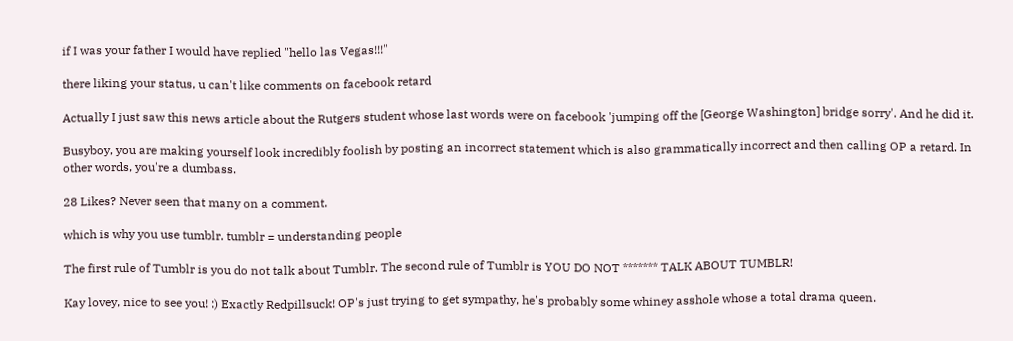if I was your father I would have replied "hello las Vegas!!!"

there liking your status, u can't like comments on facebook retard

Actually I just saw this news article about the Rutgers student whose last words were on facebook 'jumping off the [George Washington] bridge sorry'. And he did it.

Busyboy, you are making yourself look incredibly foolish by posting an incorrect statement which is also grammatically incorrect and then calling OP a retard. In other words, you're a dumbass.

28 Likes? Never seen that many on a comment.

which is why you use tumblr. tumblr = understanding people

The first rule of Tumblr is you do not talk about Tumblr. The second rule of Tumblr is YOU DO NOT ******* TALK ABOUT TUMBLR!

Kay lovey, nice to see you! :) Exactly Redpillsuck! OP's just trying to get sympathy, he's probably some whiney asshole whose a total drama queen.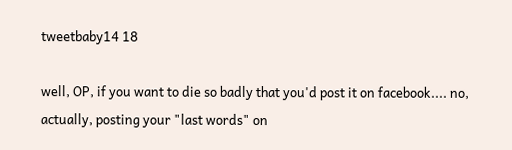tweetbaby14 18

well, OP, if you want to die so badly that you'd post it on facebook.... no, actually, posting your "last words" on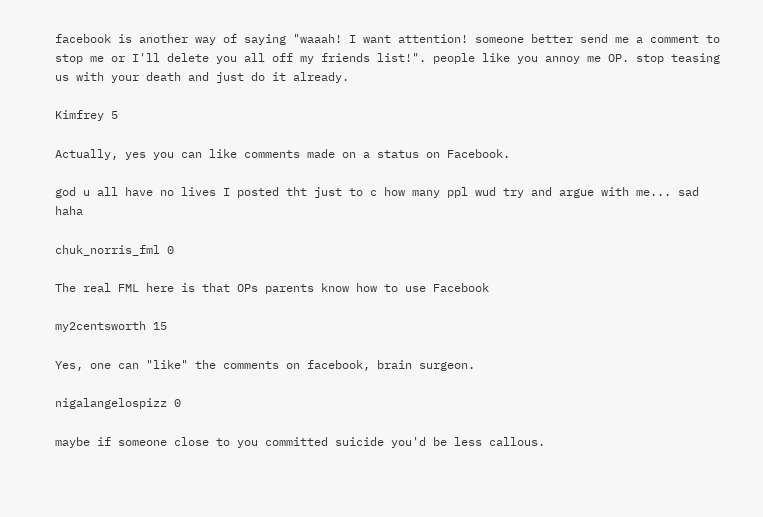facebook is another way of saying "waaah! I want attention! someone better send me a comment to stop me or I'll delete you all off my friends list!". people like you annoy me OP. stop teasing us with your death and just do it already.

Kimfrey 5

Actually, yes you can like comments made on a status on Facebook.

god u all have no lives I posted tht just to c how many ppl wud try and argue with me... sad haha

chuk_norris_fml 0

The real FML here is that OPs parents know how to use Facebook

my2centsworth 15

Yes, one can "like" the comments on facebook, brain surgeon.

nigalangelospizz 0

maybe if someone close to you committed suicide you'd be less callous.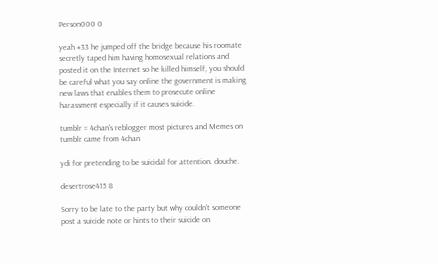Person000 0

yeah #33 he jumped off the bridge because his roomate secretly taped him having homosexual relations and posted it on the Internet so he killed himself, you should be careful what you say online the government is making new laws that enables them to prosecute online harassment especially if it causes suicide.

tumblr = 4chan's reblogger most pictures and Memes on tumblr came from 4chan

ydi for pretending to be suicidal for attention. douche.

desertrose415 8

Sorry to be late to the party but why couldn't someone post a suicide note or hints to their suicide on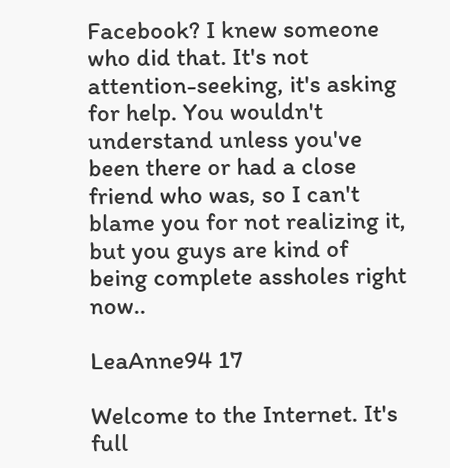Facebook? I knew someone who did that. It's not attention-seeking, it's asking for help. You wouldn't understand unless you've been there or had a close friend who was, so I can't blame you for not realizing it, but you guys are kind of being complete assholes right now..

LeaAnne94 17

Welcome to the Internet. It's full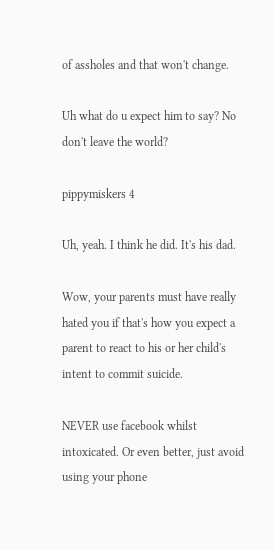of assholes and that won't change.

Uh what do u expect him to say? No don't leave the world?

pippymiskers 4

Uh, yeah. I think he did. It's his dad.

Wow, your parents must have really hated you if that's how you expect a parent to react to his or her child's intent to commit suicide.

NEVER use facebook whilst intoxicated. Or even better, just avoid using your phone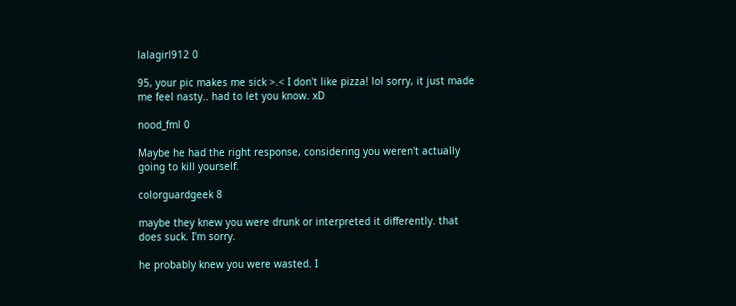lalagirl912 0

95, your pic makes me sick >.< I don't like pizza! lol sorry, it just made me feel nasty.. had to let you know. xD

nood_fml 0

Maybe he had the right response, considering you weren't actually going to kill yourself.

colorguardgeek 8

maybe they knew you were drunk or interpreted it differently. that does suck. I'm sorry.

he probably knew you were wasted. I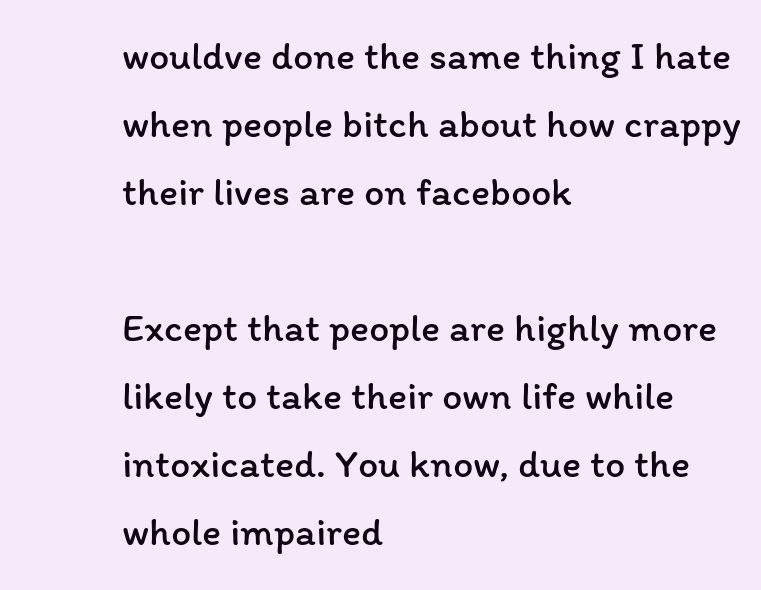wouldve done the same thing I hate when people bitch about how crappy their lives are on facebook

Except that people are highly more likely to take their own life while intoxicated. You know, due to the whole impaired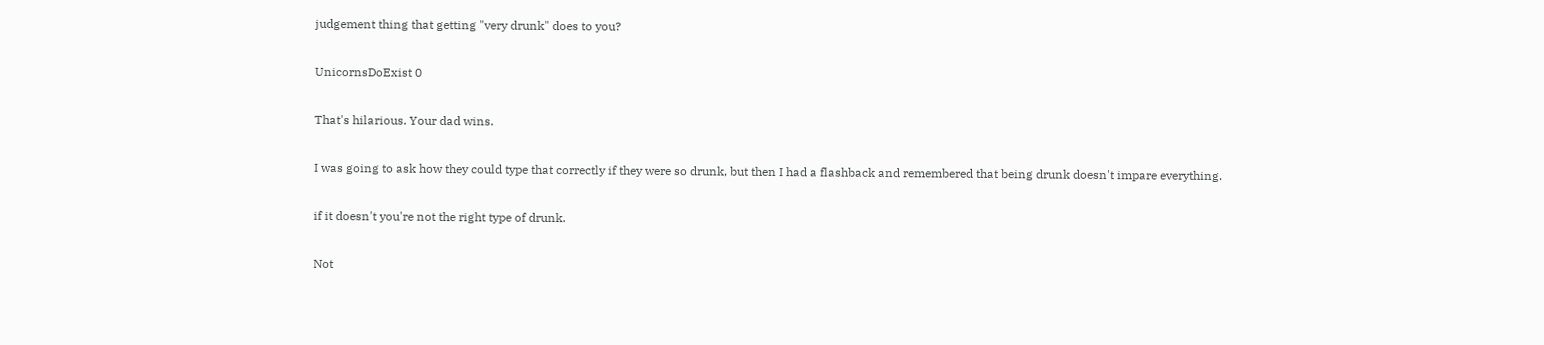judgement thing that getting "very drunk" does to you?

UnicornsDoExist 0

That's hilarious. Your dad wins.

I was going to ask how they could type that correctly if they were so drunk, but then I had a flashback and remembered that being drunk doesn't impare everything.

if it doesn't you're not the right type of drunk.

Not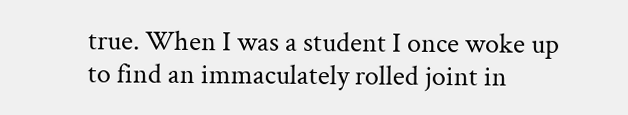true. When I was a student I once woke up to find an immaculately rolled joint in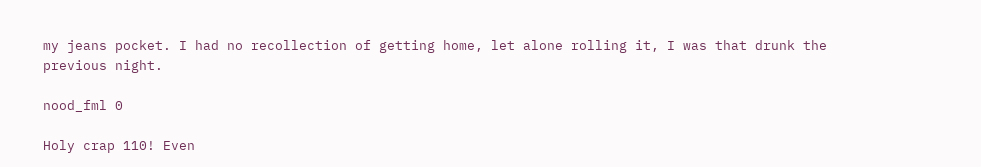my jeans pocket. I had no recollection of getting home, let alone rolling it, I was that drunk the previous night.

nood_fml 0

Holy crap 110! Even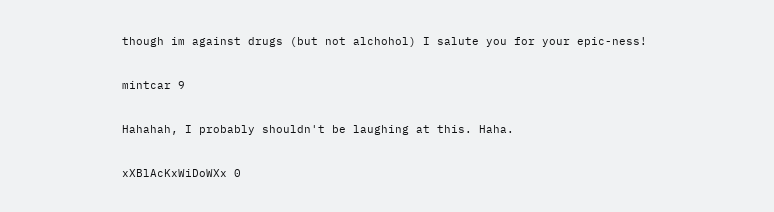though im against drugs (but not alchohol) I salute you for your epic-ness!

mintcar 9

Hahahah, I probably shouldn't be laughing at this. Haha.

xXBlAcKxWiDoWXx 0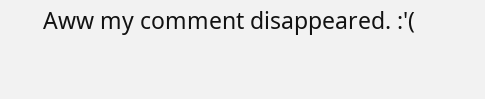Aww my comment disappeared. :'(